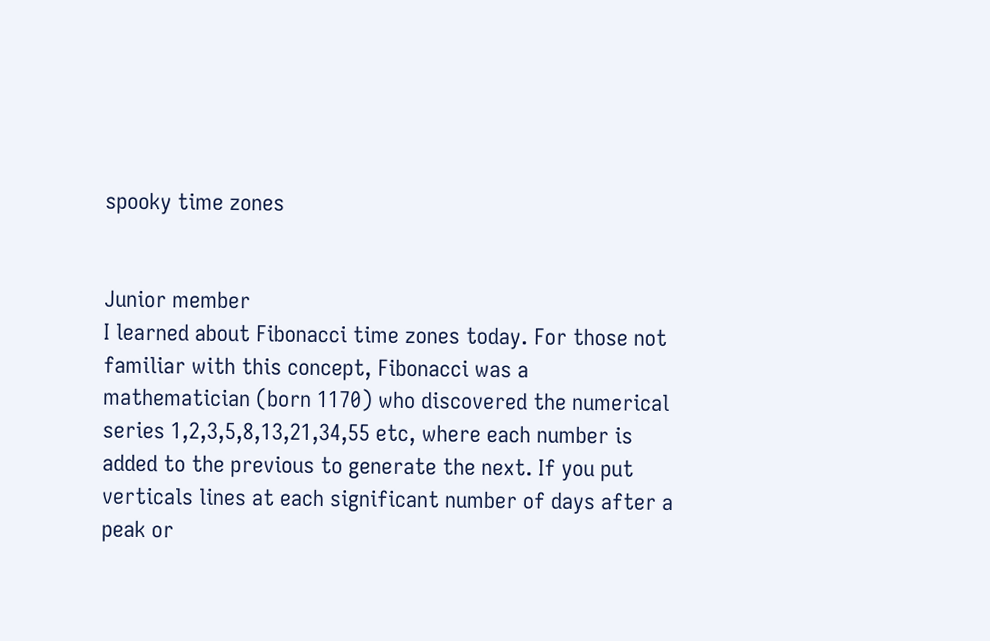spooky time zones


Junior member
I learned about Fibonacci time zones today. For those not familiar with this concept, Fibonacci was a mathematician (born 1170) who discovered the numerical series 1,2,3,5,8,13,21,34,55 etc, where each number is added to the previous to generate the next. If you put verticals lines at each significant number of days after a peak or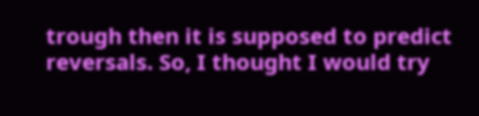trough then it is supposed to predict reversals. So, I thought I would try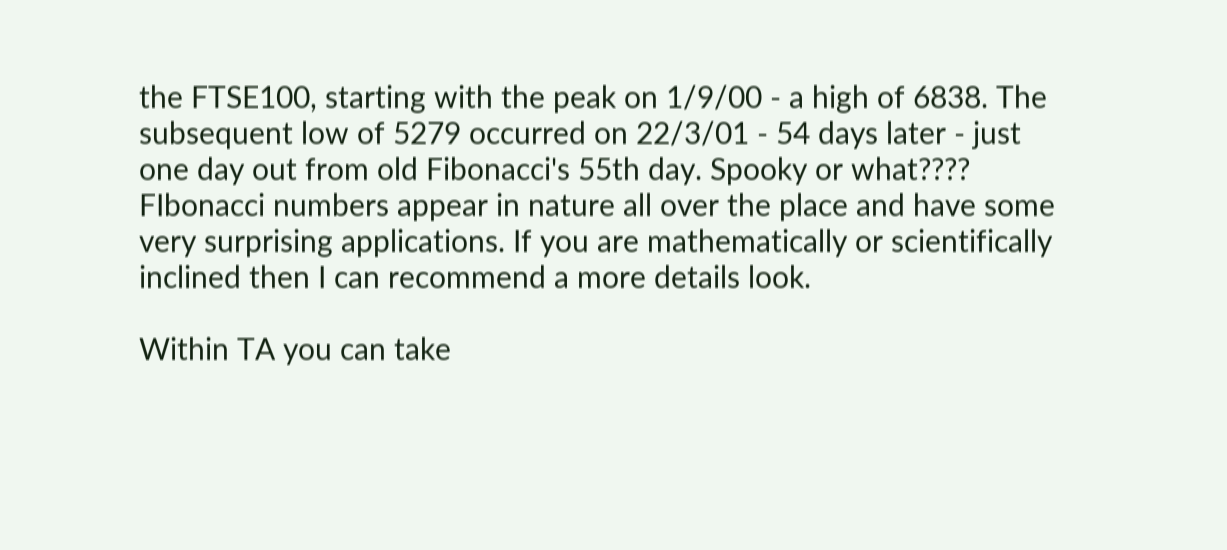the FTSE100, starting with the peak on 1/9/00 - a high of 6838. The subsequent low of 5279 occurred on 22/3/01 - 54 days later - just one day out from old Fibonacci's 55th day. Spooky or what????
FIbonacci numbers appear in nature all over the place and have some very surprising applications. If you are mathematically or scientifically inclined then I can recommend a more details look.

Within TA you can take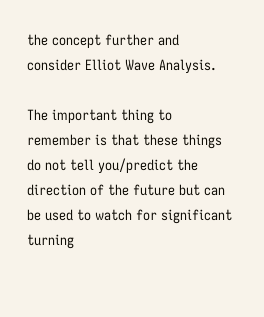the concept further and consider Elliot Wave Analysis.

The important thing to remember is that these things do not tell you/predict the direction of the future but can be used to watch for significant turning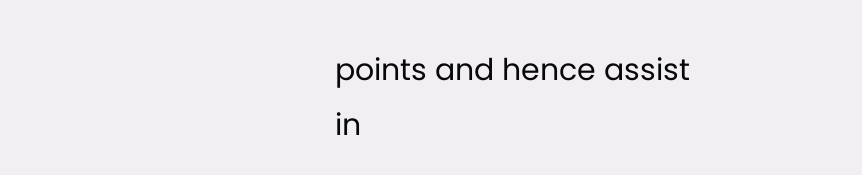points and hence assist in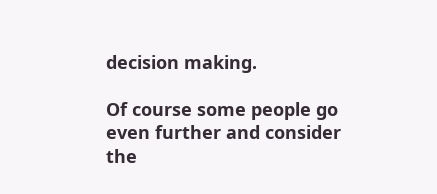decision making.

Of course some people go even further and consider the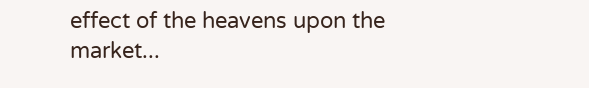effect of the heavens upon the market...